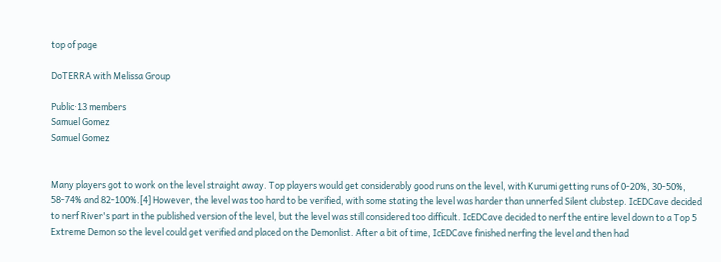top of page

DoTERRA with Melissa Group

Public·13 members
Samuel Gomez
Samuel Gomez


Many players got to work on the level straight away. Top players would get considerably good runs on the level, with Kurumi getting runs of 0-20%, 30-50%, 58-74% and 82-100%.[4] However, the level was too hard to be verified, with some stating the level was harder than unnerfed Silent clubstep. IcEDCave decided to nerf River's part in the published version of the level, but the level was still considered too difficult. IcEDCave decided to nerf the entire level down to a Top 5 Extreme Demon so the level could get verified and placed on the Demonlist. After a bit of time, IcEDCave finished nerfing the level and then had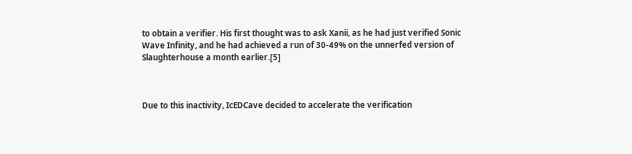to obtain a verifier. His first thought was to ask Xanii, as he had just verified Sonic Wave Infinity, and he had achieved a run of 30-49% on the unnerfed version of Slaughterhouse a month earlier.[5]



Due to this inactivity, IcEDCave decided to accelerate the verification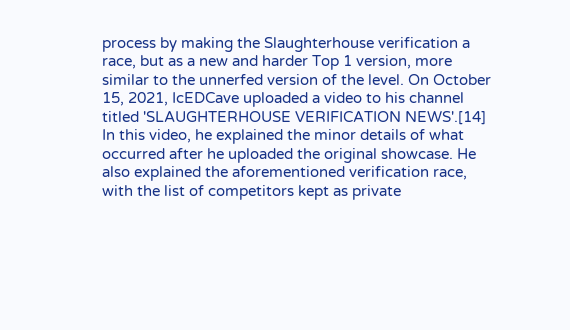process by making the Slaughterhouse verification a race, but as a new and harder Top 1 version, more similar to the unnerfed version of the level. On October 15, 2021, IcEDCave uploaded a video to his channel titled 'SLAUGHTERHOUSE VERIFICATION NEWS'.[14] In this video, he explained the minor details of what occurred after he uploaded the original showcase. He also explained the aforementioned verification race, with the list of competitors kept as private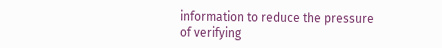information to reduce the pressure of verifying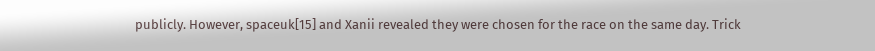publicly. However, spaceuk[15] and Xanii revealed they were chosen for the race on the same day. Trick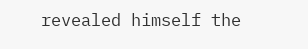revealed himself the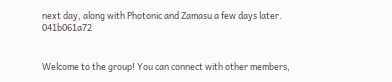next day, along with Photonic and Zamasu a few days later. 041b061a72


Welcome to the group! You can connect with other members,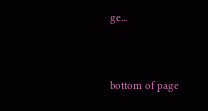ge...


bottom of page